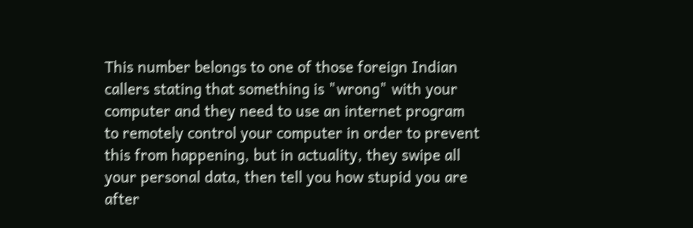This number belongs to one of those foreign Indian callers stating that something is "wrong" with your computer and they need to use an internet program to remotely control your computer in order to prevent this from happening, but in actuality, they swipe all your personal data, then tell you how stupid you are after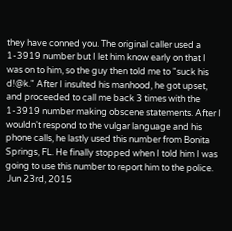they have conned you. The original caller used a 1-3919 number but I let him know early on that I was on to him, so the guy then told me to "suck his d!@k." After I insulted his manhood, he got upset, and proceeded to call me back 3 times with the 1-3919 number making obscene statements. After I wouldn't respond to the vulgar language and his phone calls, he lastly used this number from Bonita Springs, FL. He finally stopped when I told him I was going to use this number to report him to the police.
 Jun 23rd, 2015